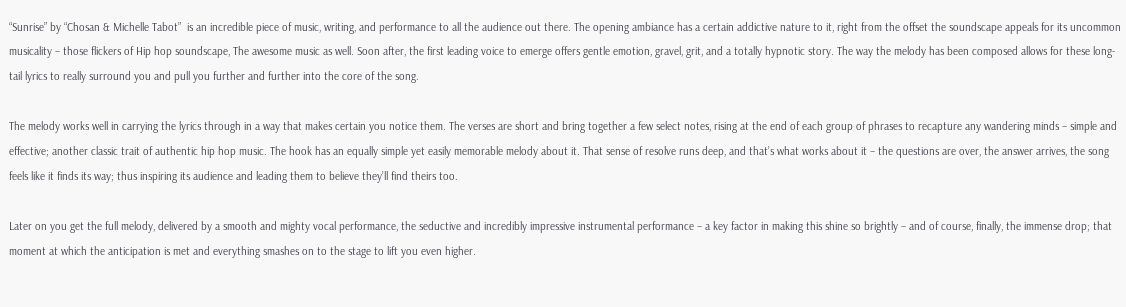“Sunrise” by “Chosan & Michelle Tabot”  is an incredible piece of music, writing, and performance to all the audience out there. The opening ambiance has a certain addictive nature to it, right from the offset the soundscape appeals for its uncommon musicality – those flickers of Hip hop soundscape, The awesome music as well. Soon after, the first leading voice to emerge offers gentle emotion, gravel, grit, and a totally hypnotic story. The way the melody has been composed allows for these long-tail lyrics to really surround you and pull you further and further into the core of the song.

The melody works well in carrying the lyrics through in a way that makes certain you notice them. The verses are short and bring together a few select notes, rising at the end of each group of phrases to recapture any wandering minds – simple and effective; another classic trait of authentic hip hop music. The hook has an equally simple yet easily memorable melody about it. That sense of resolve runs deep, and that’s what works about it – the questions are over, the answer arrives, the song feels like it finds its way; thus inspiring its audience and leading them to believe they’ll find theirs too.

Later on you get the full melody, delivered by a smooth and mighty vocal performance, the seductive and incredibly impressive instrumental performance – a key factor in making this shine so brightly – and of course, finally, the immense drop; that moment at which the anticipation is met and everything smashes on to the stage to lift you even higher.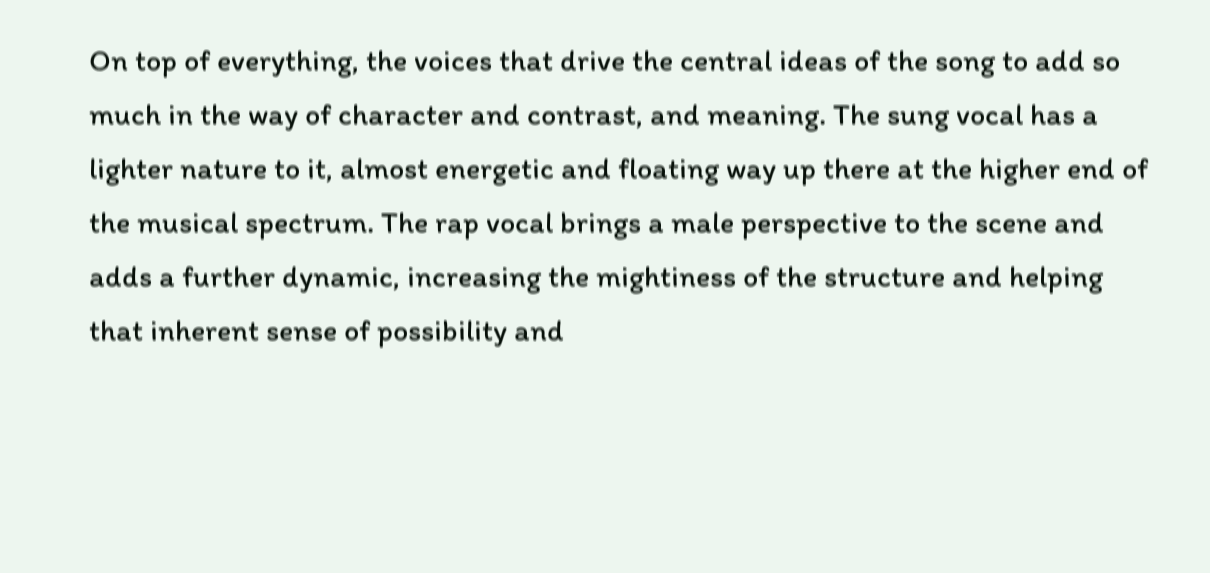On top of everything, the voices that drive the central ideas of the song to add so much in the way of character and contrast, and meaning. The sung vocal has a lighter nature to it, almost energetic and floating way up there at the higher end of the musical spectrum. The rap vocal brings a male perspective to the scene and adds a further dynamic, increasing the mightiness of the structure and helping that inherent sense of possibility and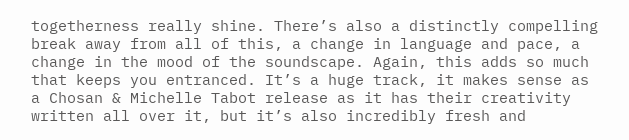togetherness really shine. There’s also a distinctly compelling break away from all of this, a change in language and pace, a change in the mood of the soundscape. Again, this adds so much that keeps you entranced. It’s a huge track, it makes sense as a Chosan & Michelle Tabot release as it has their creativity written all over it, but it’s also incredibly fresh and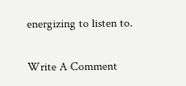energizing to listen to.

Write A Comment